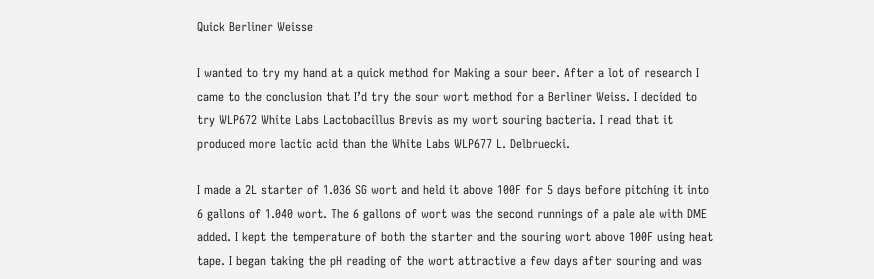Quick Berliner Weisse

I wanted to try my hand at a quick method for Making a sour beer. After a lot of research I came to the conclusion that I’d try the sour wort method for a Berliner Weiss. I decided to try WLP672 White Labs Lactobacillus Brevis as my wort souring bacteria. I read that it produced more lactic acid than the White Labs WLP677 L. Delbruecki.

I made a 2L starter of 1.036 SG wort and held it above 100F for 5 days before pitching it into 6 gallons of 1.040 wort. The 6 gallons of wort was the second runnings of a pale ale with DME added. I kept the temperature of both the starter and the souring wort above 100F using heat tape. I began taking the pH reading of the wort attractive a few days after souring and was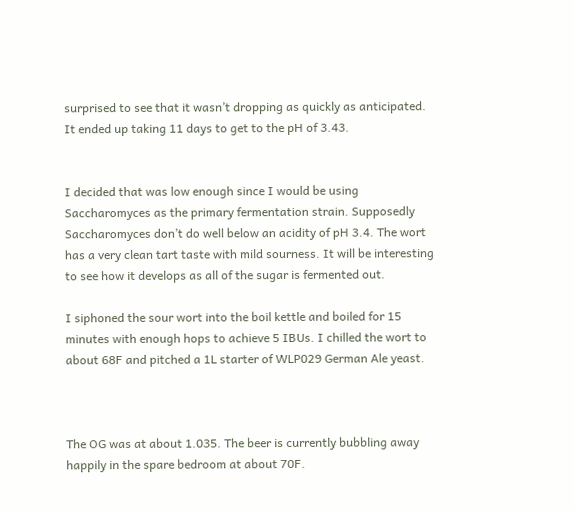surprised to see that it wasn’t dropping as quickly as anticipated.  It ended up taking 11 days to get to the pH of 3.43.


I decided that was low enough since I would be using Saccharomyces as the primary fermentation strain. Supposedly Saccharomyces don’t do well below an acidity of pH 3.4. The wort has a very clean tart taste with mild sourness. It will be interesting to see how it develops as all of the sugar is fermented out.

I siphoned the sour wort into the boil kettle and boiled for 15 minutes with enough hops to achieve 5 IBUs. I chilled the wort to about 68F and pitched a 1L starter of WLP029 German Ale yeast.



The OG was at about 1.035. The beer is currently bubbling away happily in the spare bedroom at about 70F.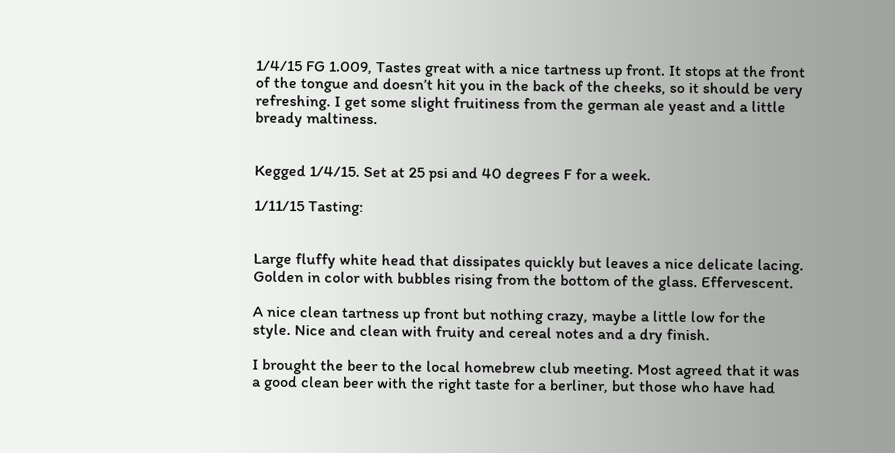1/4/15 FG 1.009, Tastes great with a nice tartness up front. It stops at the front of the tongue and doesn’t hit you in the back of the cheeks, so it should be very refreshing. I get some slight fruitiness from the german ale yeast and a little bready maltiness.


Kegged 1/4/15. Set at 25 psi and 40 degrees F for a week.

1/11/15 Tasting:


Large fluffy white head that dissipates quickly but leaves a nice delicate lacing. Golden in color with bubbles rising from the bottom of the glass. Effervescent.

A nice clean tartness up front but nothing crazy, maybe a little low for the style. Nice and clean with fruity and cereal notes and a dry finish.

I brought the beer to the local homebrew club meeting. Most agreed that it was a good clean beer with the right taste for a berliner, but those who have had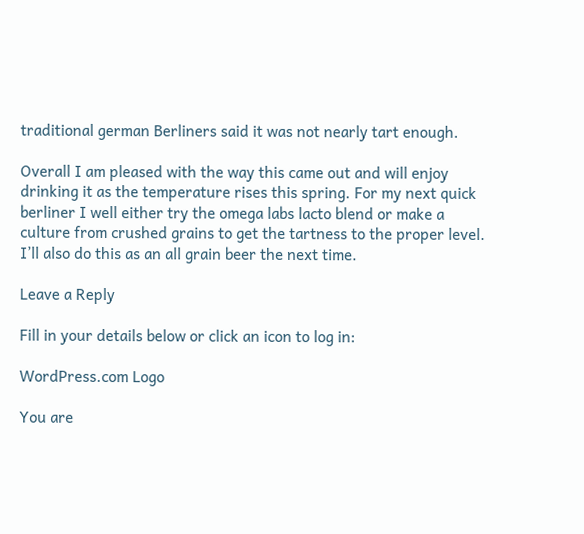traditional german Berliners said it was not nearly tart enough.

Overall I am pleased with the way this came out and will enjoy drinking it as the temperature rises this spring. For my next quick berliner I well either try the omega labs lacto blend or make a culture from crushed grains to get the tartness to the proper level. I’ll also do this as an all grain beer the next time.

Leave a Reply

Fill in your details below or click an icon to log in:

WordPress.com Logo

You are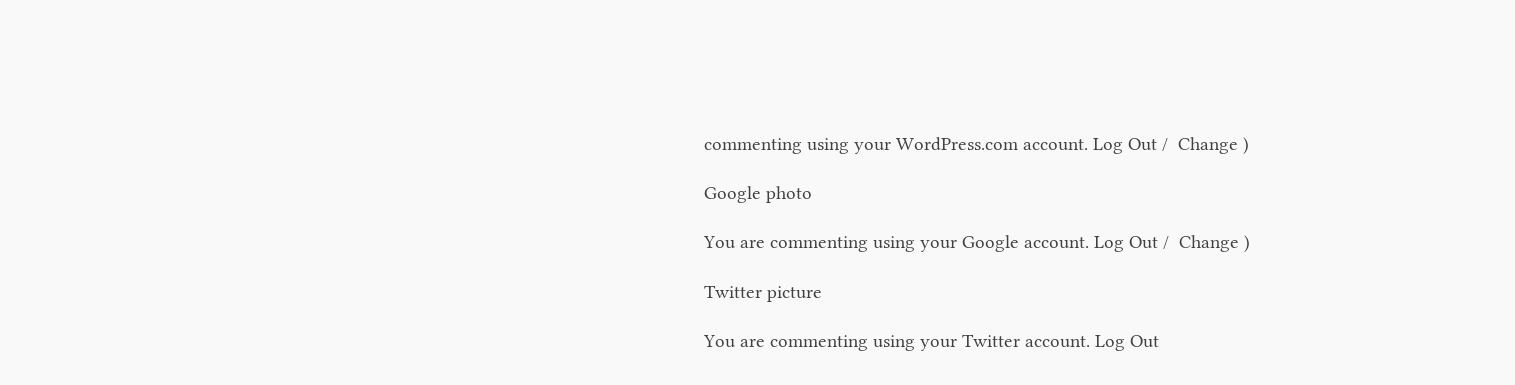commenting using your WordPress.com account. Log Out /  Change )

Google photo

You are commenting using your Google account. Log Out /  Change )

Twitter picture

You are commenting using your Twitter account. Log Out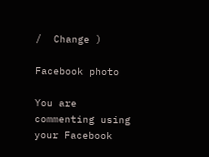/  Change )

Facebook photo

You are commenting using your Facebook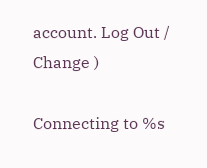account. Log Out /  Change )

Connecting to %s